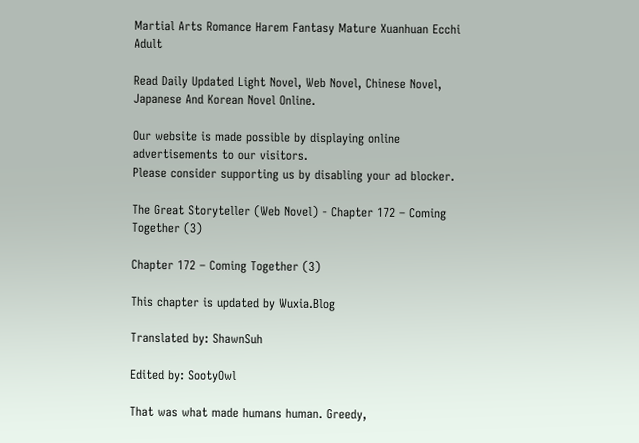Martial Arts Romance Harem Fantasy Mature Xuanhuan Ecchi Adult

Read Daily Updated Light Novel, Web Novel, Chinese Novel, Japanese And Korean Novel Online.

Our website is made possible by displaying online advertisements to our visitors.
Please consider supporting us by disabling your ad blocker.

The Great Storyteller (Web Novel) - Chapter 172 – Coming Together (3)

Chapter 172 – Coming Together (3)

This chapter is updated by Wuxia.Blog

Translated by: ShawnSuh

Edited by: SootyOwl

That was what made humans human. Greedy,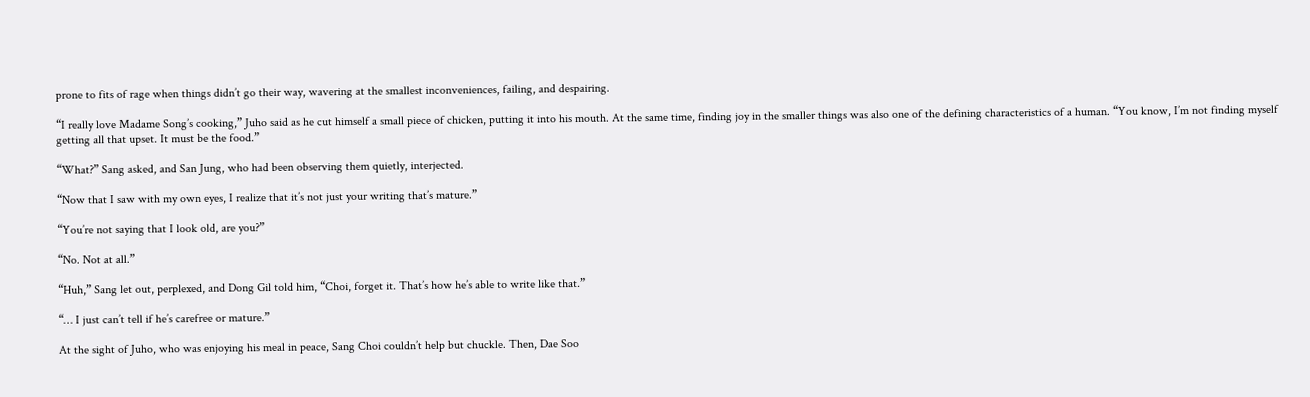prone to fits of rage when things didn’t go their way, wavering at the smallest inconveniences, failing, and despairing.

“I really love Madame Song’s cooking,” Juho said as he cut himself a small piece of chicken, putting it into his mouth. At the same time, finding joy in the smaller things was also one of the defining characteristics of a human. “You know, I’m not finding myself getting all that upset. It must be the food.”

“What?” Sang asked, and San Jung, who had been observing them quietly, interjected.

“Now that I saw with my own eyes, I realize that it’s not just your writing that’s mature.”

“You’re not saying that I look old, are you?”

“No. Not at all.”

“Huh,” Sang let out, perplexed, and Dong Gil told him, “Choi, forget it. That’s how he’s able to write like that.”

“… I just can’t tell if he’s carefree or mature.”

At the sight of Juho, who was enjoying his meal in peace, Sang Choi couldn’t help but chuckle. Then, Dae Soo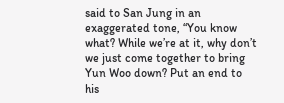said to San Jung in an exaggerated tone, “You know what? While we’re at it, why don’t we just come together to bring Yun Woo down? Put an end to his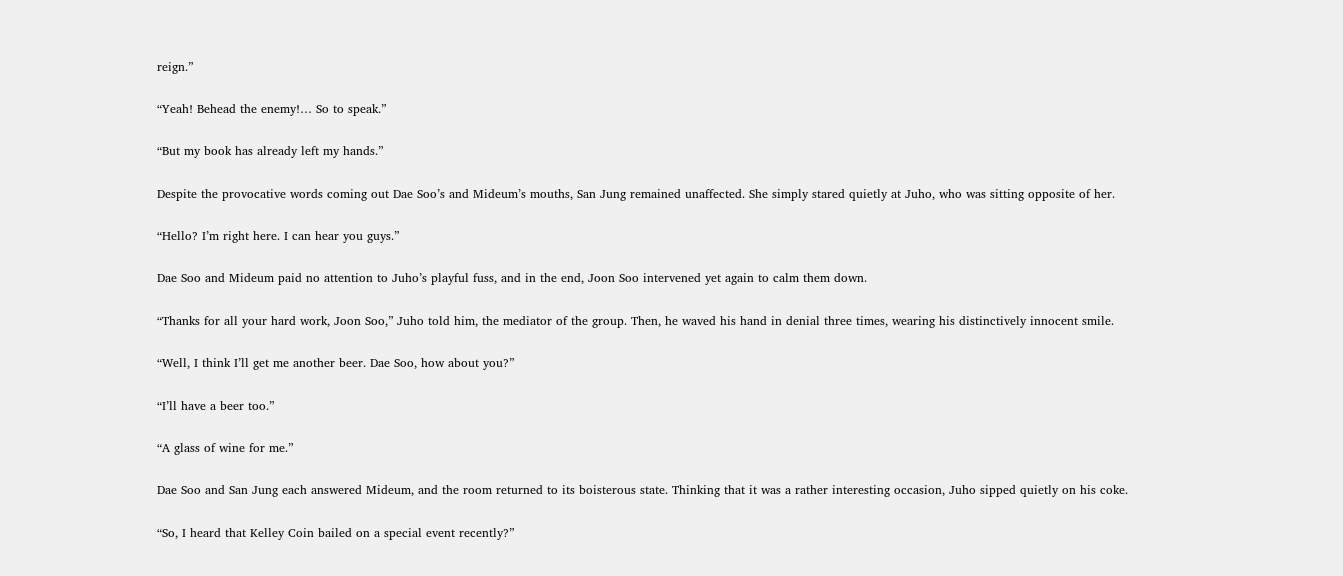reign.”

“Yeah! Behead the enemy!… So to speak.”

“But my book has already left my hands.”

Despite the provocative words coming out Dae Soo’s and Mideum’s mouths, San Jung remained unaffected. She simply stared quietly at Juho, who was sitting opposite of her.

“Hello? I’m right here. I can hear you guys.”

Dae Soo and Mideum paid no attention to Juho’s playful fuss, and in the end, Joon Soo intervened yet again to calm them down.

“Thanks for all your hard work, Joon Soo,” Juho told him, the mediator of the group. Then, he waved his hand in denial three times, wearing his distinctively innocent smile.

“Well, I think I’ll get me another beer. Dae Soo, how about you?”

“I’ll have a beer too.”

“A glass of wine for me.”

Dae Soo and San Jung each answered Mideum, and the room returned to its boisterous state. Thinking that it was a rather interesting occasion, Juho sipped quietly on his coke.

“So, I heard that Kelley Coin bailed on a special event recently?”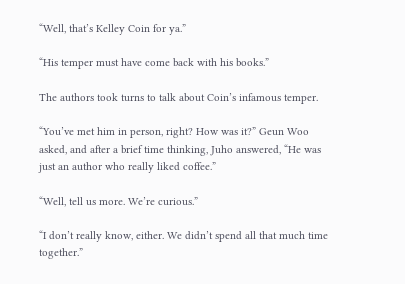“Well, that’s Kelley Coin for ya.”

“His temper must have come back with his books.”

The authors took turns to talk about Coin’s infamous temper.

“You’ve met him in person, right? How was it?” Geun Woo asked, and after a brief time thinking, Juho answered, “He was just an author who really liked coffee.”

“Well, tell us more. We’re curious.”

“I don’t really know, either. We didn’t spend all that much time together.”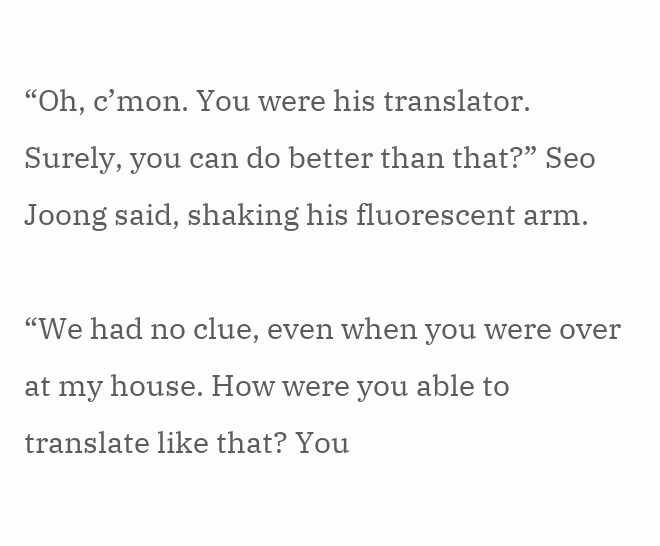“Oh, c’mon. You were his translator. Surely, you can do better than that?” Seo Joong said, shaking his fluorescent arm.

“We had no clue, even when you were over at my house. How were you able to translate like that? You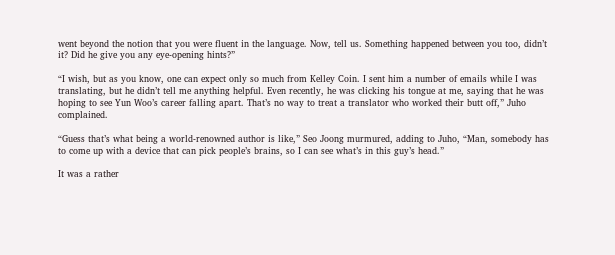went beyond the notion that you were fluent in the language. Now, tell us. Something happened between you too, didn’t it? Did he give you any eye-opening hints?”

“I wish, but as you know, one can expect only so much from Kelley Coin. I sent him a number of emails while I was translating, but he didn’t tell me anything helpful. Even recently, he was clicking his tongue at me, saying that he was hoping to see Yun Woo’s career falling apart. That’s no way to treat a translator who worked their butt off,” Juho complained.

“Guess that’s what being a world-renowned author is like,” Seo Joong murmured, adding to Juho, “Man, somebody has to come up with a device that can pick people’s brains, so I can see what’s in this guy’s head.”

It was a rather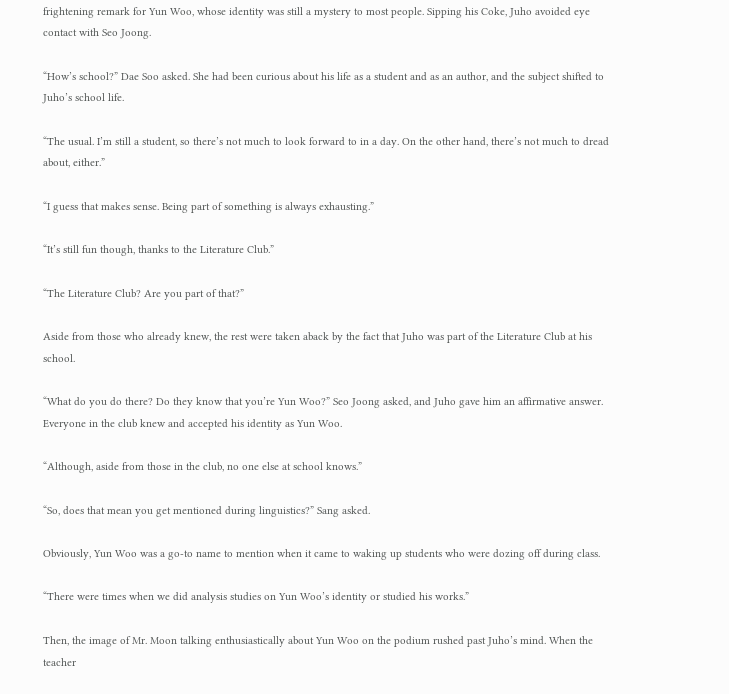frightening remark for Yun Woo, whose identity was still a mystery to most people. Sipping his Coke, Juho avoided eye contact with Seo Joong.

“How’s school?” Dae Soo asked. She had been curious about his life as a student and as an author, and the subject shifted to Juho’s school life.

“The usual. I’m still a student, so there’s not much to look forward to in a day. On the other hand, there’s not much to dread about, either.”

“I guess that makes sense. Being part of something is always exhausting.”

“It’s still fun though, thanks to the Literature Club.”

“The Literature Club? Are you part of that?”

Aside from those who already knew, the rest were taken aback by the fact that Juho was part of the Literature Club at his school.

“What do you do there? Do they know that you’re Yun Woo?” Seo Joong asked, and Juho gave him an affirmative answer. Everyone in the club knew and accepted his identity as Yun Woo.

“Although, aside from those in the club, no one else at school knows.”

“So, does that mean you get mentioned during linguistics?” Sang asked.

Obviously, Yun Woo was a go-to name to mention when it came to waking up students who were dozing off during class.

“There were times when we did analysis studies on Yun Woo’s identity or studied his works.”

Then, the image of Mr. Moon talking enthusiastically about Yun Woo on the podium rushed past Juho’s mind. When the teacher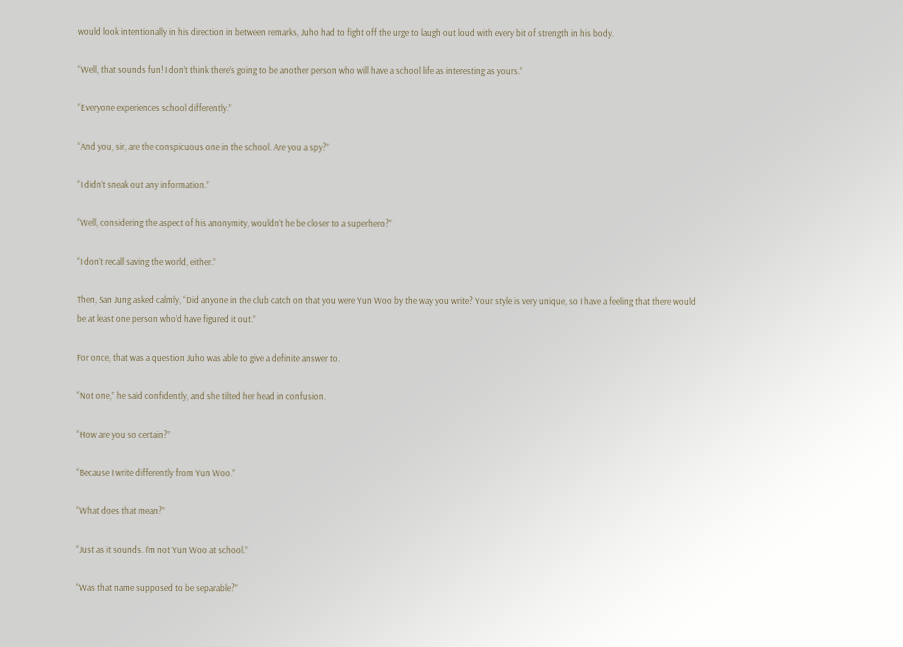would look intentionally in his direction in between remarks, Juho had to fight off the urge to laugh out loud with every bit of strength in his body.

“Well, that sounds fun! I don’t think there’s going to be another person who will have a school life as interesting as yours.”

“Everyone experiences school differently.”

“And you, sir, are the conspicuous one in the school. Are you a spy?”

“I didn’t sneak out any information.”

“Well, considering the aspect of his anonymity, wouldn’t he be closer to a superhero?”

“I don’t recall saving the world, either.”

Then, San Jung asked calmly, “Did anyone in the club catch on that you were Yun Woo by the way you write? Your style is very unique, so I have a feeling that there would be at least one person who’d have figured it out.”

For once, that was a question Juho was able to give a definite answer to.

“Not one,” he said confidently, and she tilted her head in confusion.

“How are you so certain?”

“Because I write differently from Yun Woo.”

“What does that mean?”

“Just as it sounds. I’m not Yun Woo at school.”

“Was that name supposed to be separable?”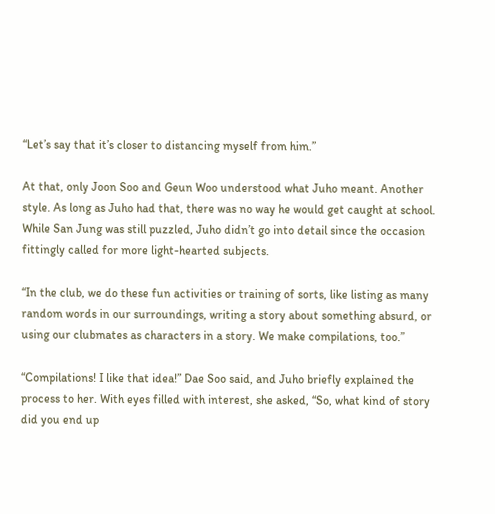“Let’s say that it’s closer to distancing myself from him.”

At that, only Joon Soo and Geun Woo understood what Juho meant. Another style. As long as Juho had that, there was no way he would get caught at school. While San Jung was still puzzled, Juho didn’t go into detail since the occasion fittingly called for more light-hearted subjects.

“In the club, we do these fun activities or training of sorts, like listing as many random words in our surroundings, writing a story about something absurd, or using our clubmates as characters in a story. We make compilations, too.”

“Compilations! I like that idea!” Dae Soo said, and Juho briefly explained the process to her. With eyes filled with interest, she asked, “So, what kind of story did you end up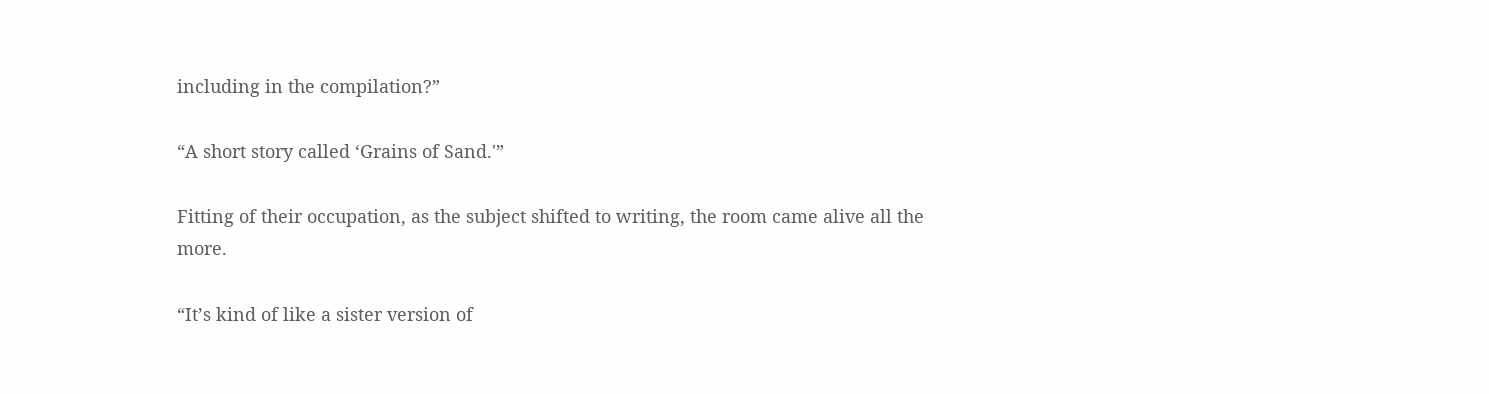including in the compilation?”

“A short story called ‘Grains of Sand.'”

Fitting of their occupation, as the subject shifted to writing, the room came alive all the more.

“It’s kind of like a sister version of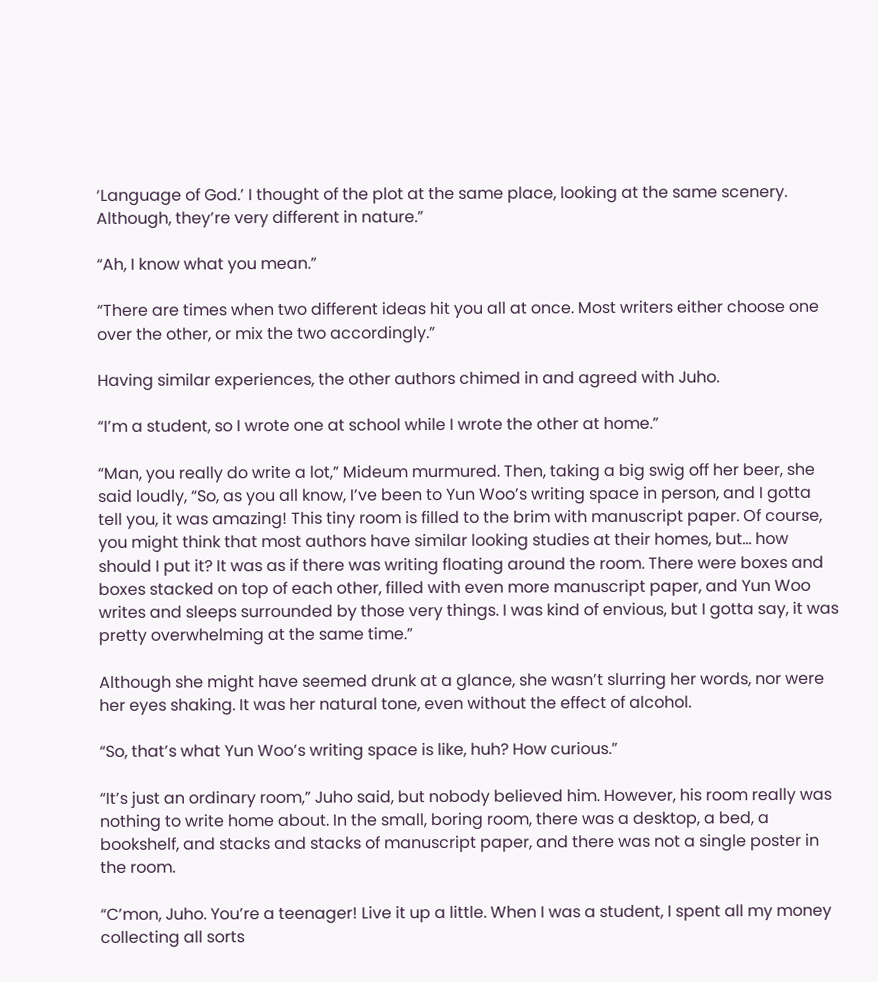‘Language of God.’ I thought of the plot at the same place, looking at the same scenery. Although, they’re very different in nature.”

“Ah, I know what you mean.”

“There are times when two different ideas hit you all at once. Most writers either choose one over the other, or mix the two accordingly.”

Having similar experiences, the other authors chimed in and agreed with Juho.

“I’m a student, so I wrote one at school while I wrote the other at home.”

“Man, you really do write a lot,” Mideum murmured. Then, taking a big swig off her beer, she said loudly, “So, as you all know, I’ve been to Yun Woo’s writing space in person, and I gotta tell you, it was amazing! This tiny room is filled to the brim with manuscript paper. Of course, you might think that most authors have similar looking studies at their homes, but… how should I put it? It was as if there was writing floating around the room. There were boxes and boxes stacked on top of each other, filled with even more manuscript paper, and Yun Woo writes and sleeps surrounded by those very things. I was kind of envious, but I gotta say, it was pretty overwhelming at the same time.”

Although she might have seemed drunk at a glance, she wasn’t slurring her words, nor were her eyes shaking. It was her natural tone, even without the effect of alcohol.

“So, that’s what Yun Woo’s writing space is like, huh? How curious.”

“It’s just an ordinary room,” Juho said, but nobody believed him. However, his room really was nothing to write home about. In the small, boring room, there was a desktop, a bed, a bookshelf, and stacks and stacks of manuscript paper, and there was not a single poster in the room.

“C’mon, Juho. You’re a teenager! Live it up a little. When I was a student, I spent all my money collecting all sorts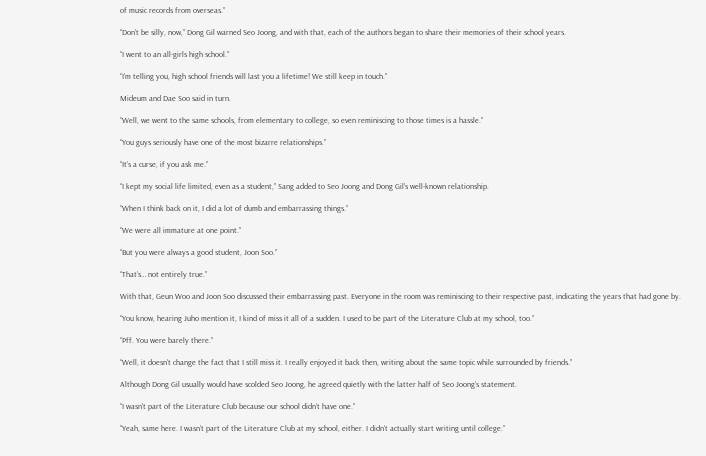of music records from overseas.”

“Don’t be silly, now,” Dong Gil warned Seo Joong, and with that, each of the authors began to share their memories of their school years.

“I went to an all-girls high school.”

“I’m telling you, high school friends will last you a lifetime! We still keep in touch.”

Mideum and Dae Soo said in turn.

“Well, we went to the same schools, from elementary to college, so even reminiscing to those times is a hassle.”

“You guys seriously have one of the most bizarre relationships.”

“It’s a curse, if you ask me.”

“I kept my social life limited, even as a student,” Sang added to Seo Joong and Dong Gil’s well-known relationship.

“When I think back on it, I did a lot of dumb and embarrassing things.”

“We were all immature at one point.”

“But you were always a good student, Joon Soo.”

“That’s… not entirely true.”

With that, Geun Woo and Joon Soo discussed their embarrassing past. Everyone in the room was reminiscing to their respective past, indicating the years that had gone by.

“You know, hearing Juho mention it, I kind of miss it all of a sudden. I used to be part of the Literature Club at my school, too.”

“Pff. You were barely there.”

“Well, it doesn’t change the fact that I still miss it. I really enjoyed it back then, writing about the same topic while surrounded by friends.”

Although Dong Gil usually would have scolded Seo Joong, he agreed quietly with the latter half of Seo Joong’s statement.

“I wasn’t part of the Literature Club because our school didn’t have one.”

“Yeah, same here. I wasn’t part of the Literature Club at my school, either. I didn’t actually start writing until college.”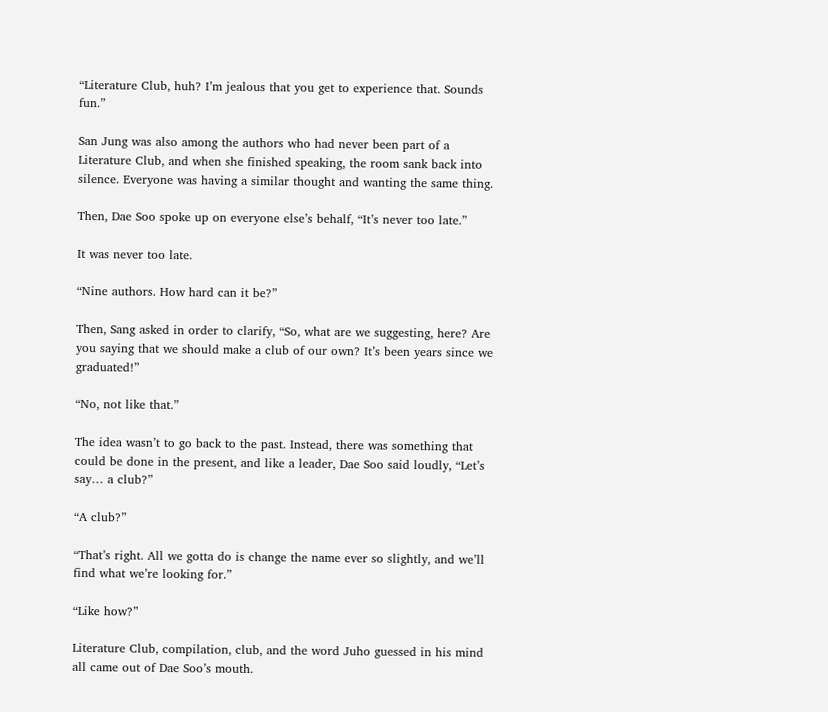“Literature Club, huh? I’m jealous that you get to experience that. Sounds fun.”

San Jung was also among the authors who had never been part of a Literature Club, and when she finished speaking, the room sank back into silence. Everyone was having a similar thought and wanting the same thing.

Then, Dae Soo spoke up on everyone else’s behalf, “It’s never too late.”

It was never too late.

“Nine authors. How hard can it be?”

Then, Sang asked in order to clarify, “So, what are we suggesting, here? Are you saying that we should make a club of our own? It’s been years since we graduated!”

“No, not like that.”

The idea wasn’t to go back to the past. Instead, there was something that could be done in the present, and like a leader, Dae Soo said loudly, “Let’s say… a club?”

“A club?”

“That’s right. All we gotta do is change the name ever so slightly, and we’ll find what we’re looking for.”

“Like how?”

Literature Club, compilation, club, and the word Juho guessed in his mind all came out of Dae Soo’s mouth.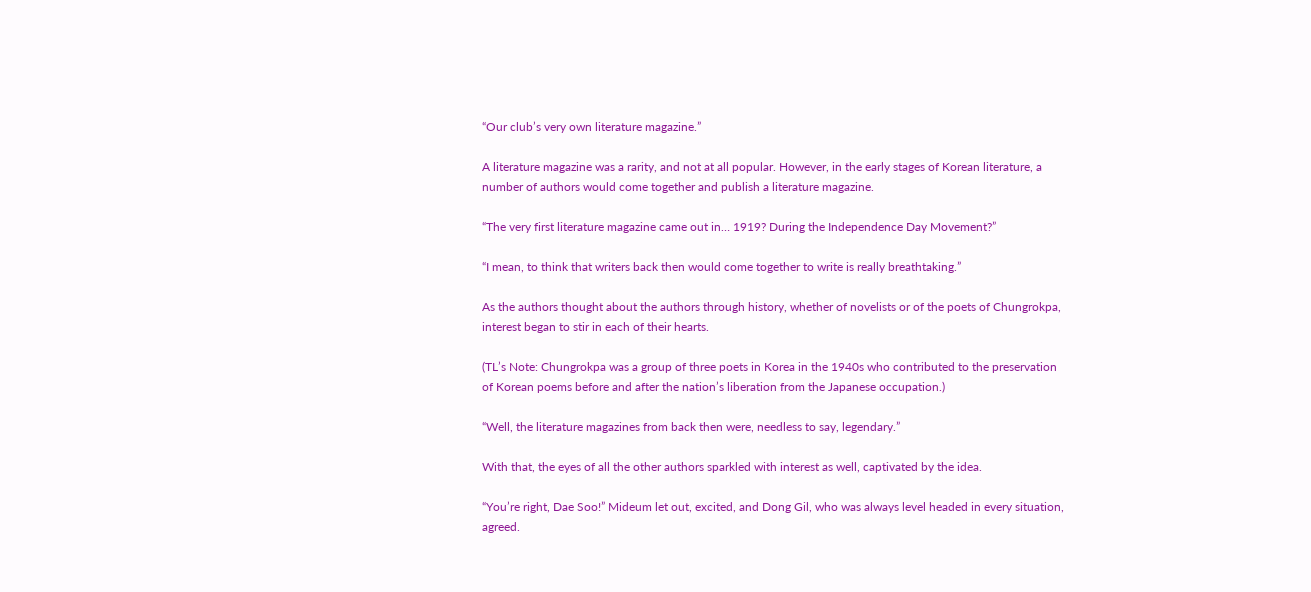“Our club’s very own literature magazine.”

A literature magazine was a rarity, and not at all popular. However, in the early stages of Korean literature, a number of authors would come together and publish a literature magazine.

“The very first literature magazine came out in… 1919? During the Independence Day Movement?”

“I mean, to think that writers back then would come together to write is really breathtaking.”

As the authors thought about the authors through history, whether of novelists or of the poets of Chungrokpa, interest began to stir in each of their hearts.

(TL’s Note: Chungrokpa was a group of three poets in Korea in the 1940s who contributed to the preservation of Korean poems before and after the nation’s liberation from the Japanese occupation.)

“Well, the literature magazines from back then were, needless to say, legendary.”

With that, the eyes of all the other authors sparkled with interest as well, captivated by the idea.

“You’re right, Dae Soo!” Mideum let out, excited, and Dong Gil, who was always level headed in every situation, agreed.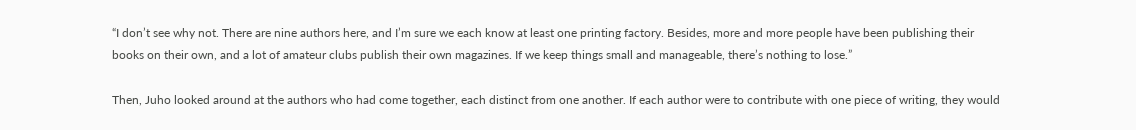“I don’t see why not. There are nine authors here, and I’m sure we each know at least one printing factory. Besides, more and more people have been publishing their books on their own, and a lot of amateur clubs publish their own magazines. If we keep things small and manageable, there’s nothing to lose.”

Then, Juho looked around at the authors who had come together, each distinct from one another. If each author were to contribute with one piece of writing, they would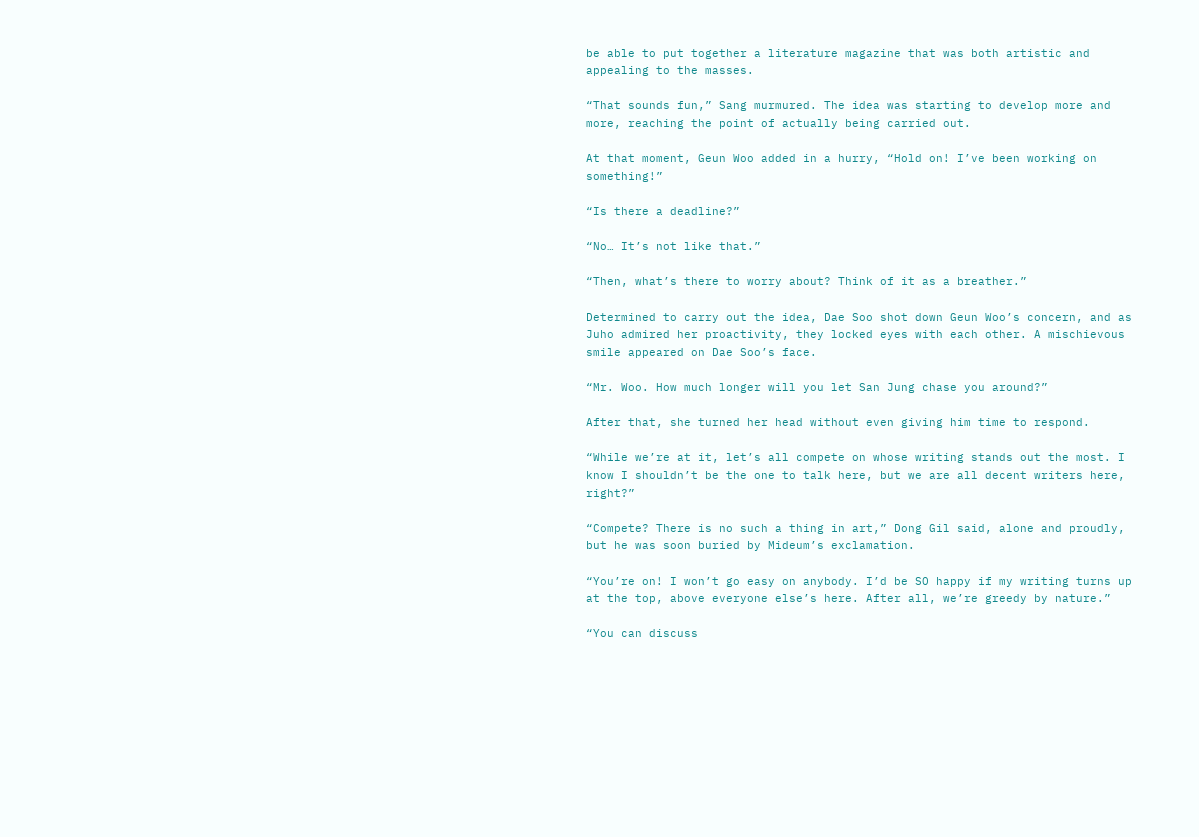be able to put together a literature magazine that was both artistic and appealing to the masses.

“That sounds fun,” Sang murmured. The idea was starting to develop more and more, reaching the point of actually being carried out.

At that moment, Geun Woo added in a hurry, “Hold on! I’ve been working on something!”

“Is there a deadline?”

“No… It’s not like that.”

“Then, what’s there to worry about? Think of it as a breather.”

Determined to carry out the idea, Dae Soo shot down Geun Woo’s concern, and as Juho admired her proactivity, they locked eyes with each other. A mischievous smile appeared on Dae Soo’s face.

“Mr. Woo. How much longer will you let San Jung chase you around?”

After that, she turned her head without even giving him time to respond.

“While we’re at it, let’s all compete on whose writing stands out the most. I know I shouldn’t be the one to talk here, but we are all decent writers here, right?”

“Compete? There is no such a thing in art,” Dong Gil said, alone and proudly, but he was soon buried by Mideum’s exclamation.

“You’re on! I won’t go easy on anybody. I’d be SO happy if my writing turns up at the top, above everyone else’s here. After all, we’re greedy by nature.”

“You can discuss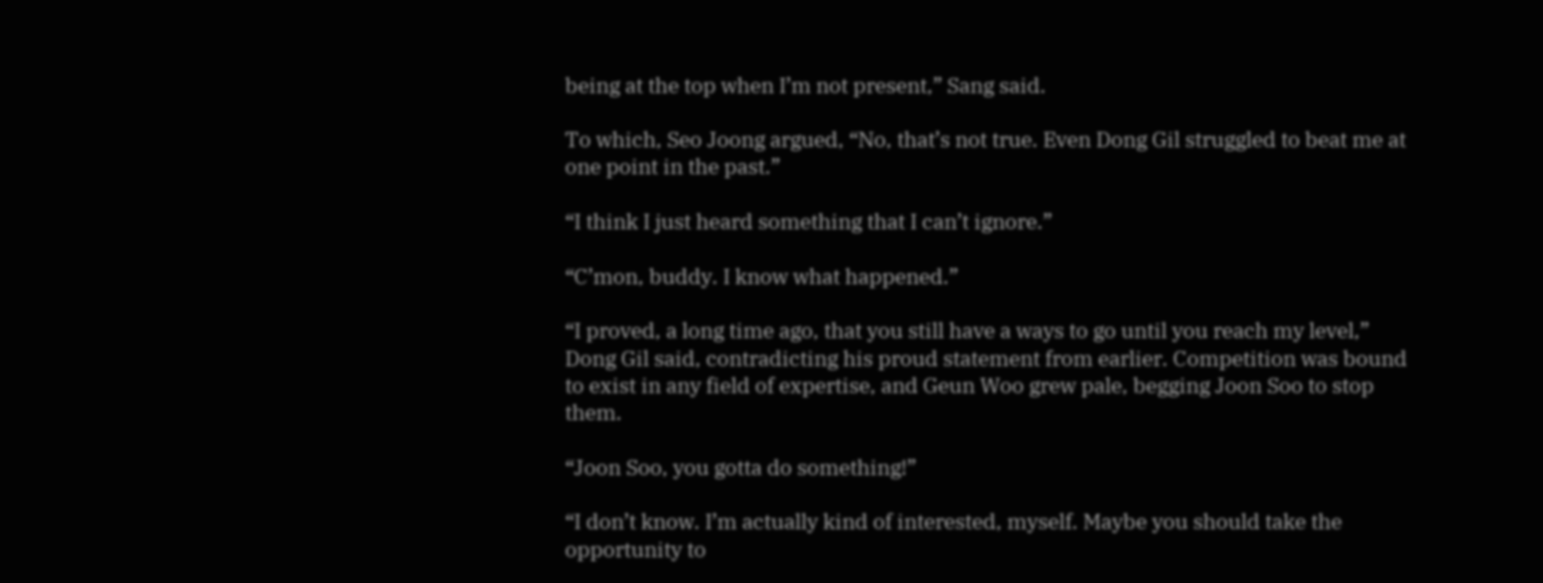being at the top when I’m not present,” Sang said.

To which, Seo Joong argued, “No, that’s not true. Even Dong Gil struggled to beat me at one point in the past.”

“I think I just heard something that I can’t ignore.”

“C’mon, buddy. I know what happened.”

“I proved, a long time ago, that you still have a ways to go until you reach my level,” Dong Gil said, contradicting his proud statement from earlier. Competition was bound to exist in any field of expertise, and Geun Woo grew pale, begging Joon Soo to stop them.

“Joon Soo, you gotta do something!”

“I don’t know. I’m actually kind of interested, myself. Maybe you should take the opportunity to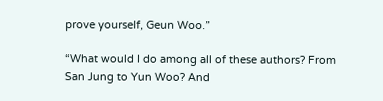prove yourself, Geun Woo.”

“What would I do among all of these authors? From San Jung to Yun Woo? And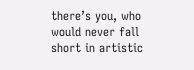there’s you, who would never fall short in artistic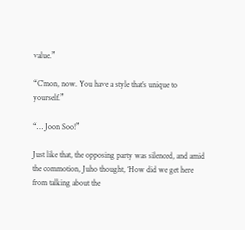value.”

“C’mon, now. You have a style that’s unique to yourself.”

“… Joon Soo!”

Just like that, the opposing party was silenced, and amid the commotion, Juho thought, ‘How did we get here from talking about the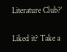Literature Club?’

Liked it? Take a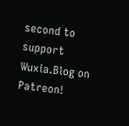second to support Wuxia.Blog on Patreon!